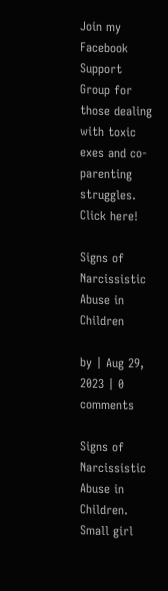Join my Facebook Support Group for those dealing with toxic exes and co-parenting struggles. Click here!

Signs of Narcissistic Abuse in Children

by | Aug 29, 2023 | 0 comments

Signs of Narcissistic Abuse in Children. Small girl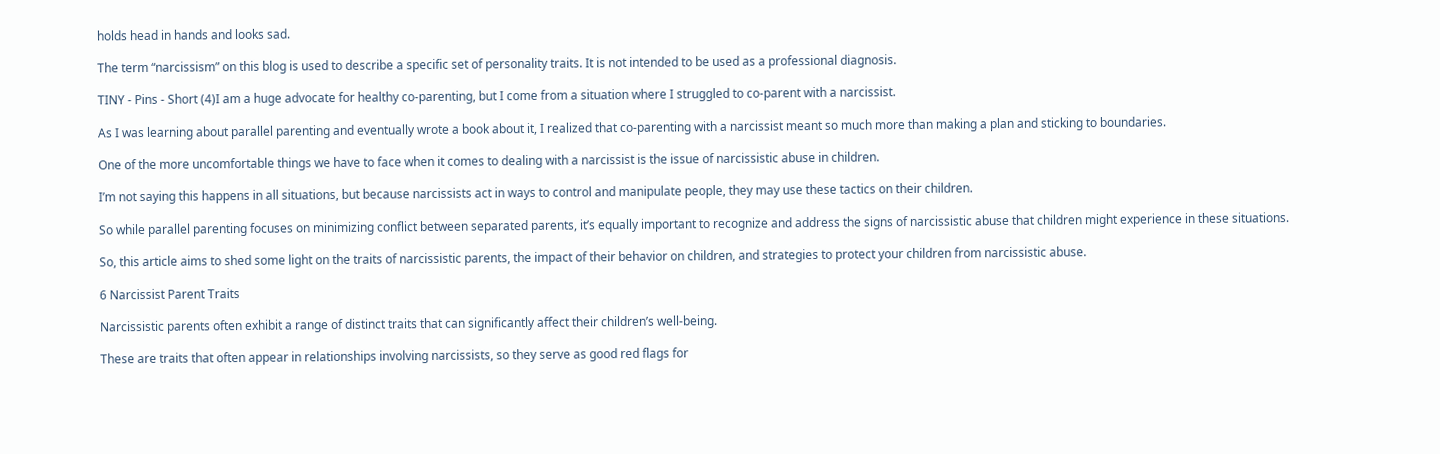holds head in hands and looks sad.

The term “narcissism” on this blog is used to describe a specific set of personality traits. It is not intended to be used as a professional diagnosis.

TINY - Pins - Short (4)I am a huge advocate for healthy co-parenting, but I come from a situation where I struggled to co-parent with a narcissist.

As I was learning about parallel parenting and eventually wrote a book about it, I realized that co-parenting with a narcissist meant so much more than making a plan and sticking to boundaries.

One of the more uncomfortable things we have to face when it comes to dealing with a narcissist is the issue of narcissistic abuse in children.

I’m not saying this happens in all situations, but because narcissists act in ways to control and manipulate people, they may use these tactics on their children.

So while parallel parenting focuses on minimizing conflict between separated parents, it’s equally important to recognize and address the signs of narcissistic abuse that children might experience in these situations.

So, this article aims to shed some light on the traits of narcissistic parents, the impact of their behavior on children, and strategies to protect your children from narcissistic abuse.

6 Narcissist Parent Traits

Narcissistic parents often exhibit a range of distinct traits that can significantly affect their children’s well-being.

These are traits that often appear in relationships involving narcissists, so they serve as good red flags for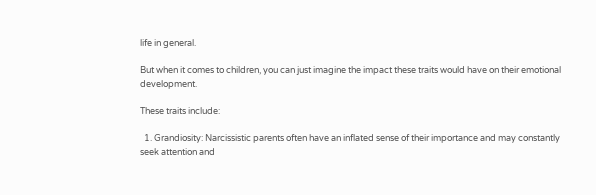life in general.

But when it comes to children, you can just imagine the impact these traits would have on their emotional development.

These traits include:

  1. Grandiosity: Narcissistic parents often have an inflated sense of their importance and may constantly seek attention and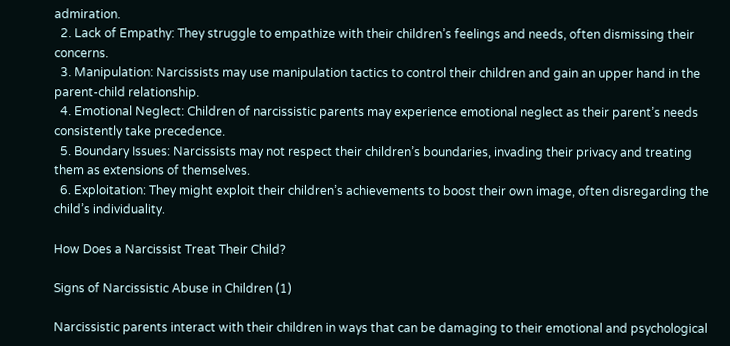admiration.
  2. Lack of Empathy: They struggle to empathize with their children’s feelings and needs, often dismissing their concerns.
  3. Manipulation: Narcissists may use manipulation tactics to control their children and gain an upper hand in the parent-child relationship.
  4. Emotional Neglect: Children of narcissistic parents may experience emotional neglect as their parent’s needs consistently take precedence.
  5. Boundary Issues: Narcissists may not respect their children’s boundaries, invading their privacy and treating them as extensions of themselves.
  6. Exploitation: They might exploit their children’s achievements to boost their own image, often disregarding the child’s individuality.

How Does a Narcissist Treat Their Child?

Signs of Narcissistic Abuse in Children (1)

Narcissistic parents interact with their children in ways that can be damaging to their emotional and psychological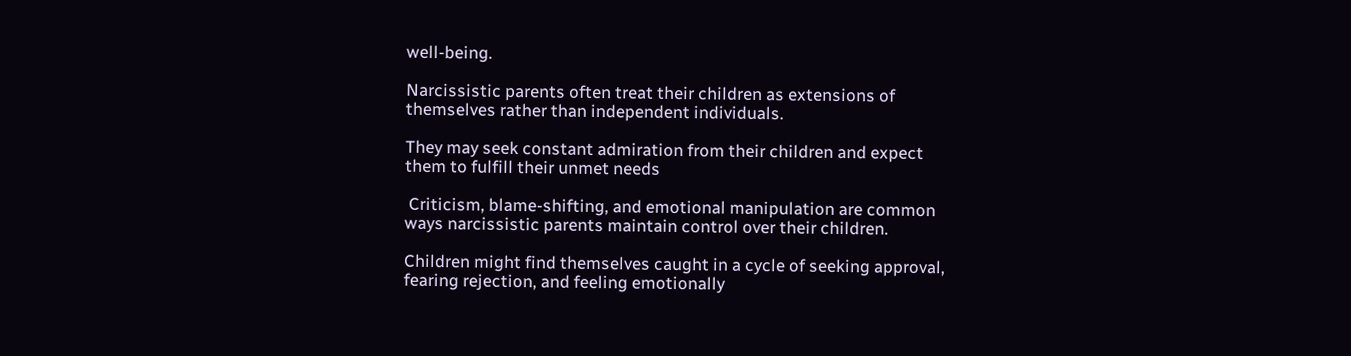well-being.

Narcissistic parents often treat their children as extensions of themselves rather than independent individuals.

They may seek constant admiration from their children and expect them to fulfill their unmet needs

 Criticism, blame-shifting, and emotional manipulation are common ways narcissistic parents maintain control over their children.

Children might find themselves caught in a cycle of seeking approval, fearing rejection, and feeling emotionally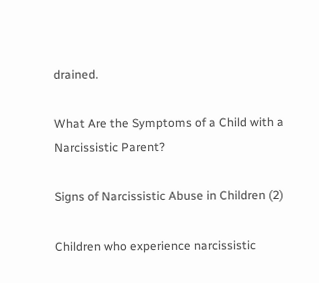drained.

What Are the Symptoms of a Child with a Narcissistic Parent?

Signs of Narcissistic Abuse in Children (2)

Children who experience narcissistic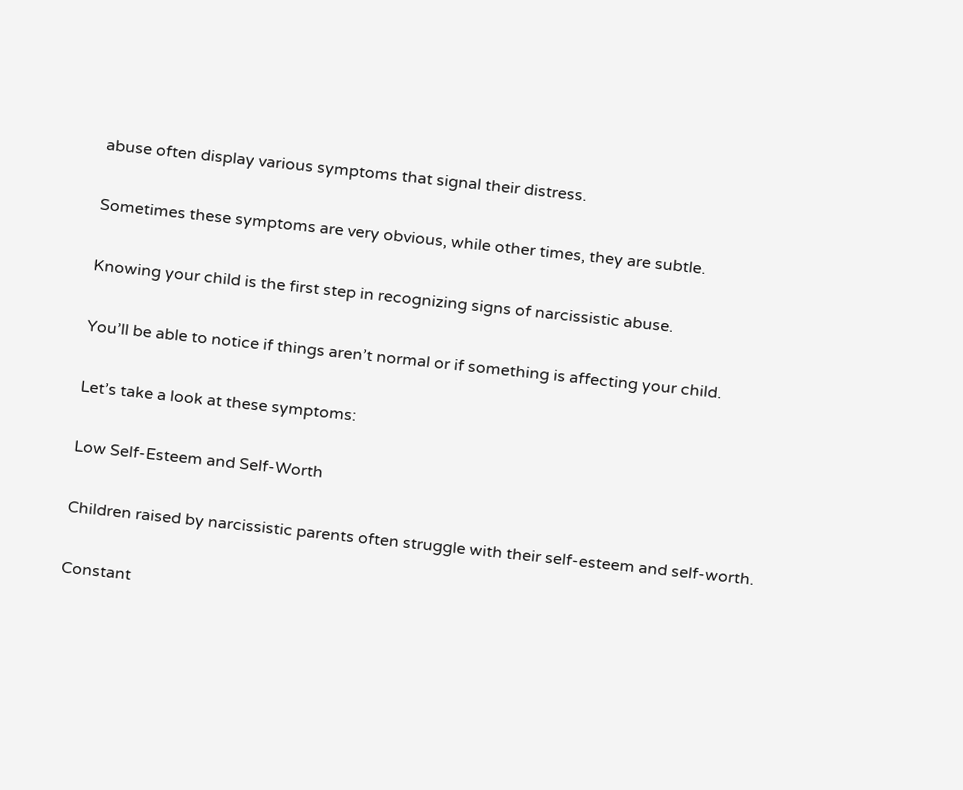abuse often display various symptoms that signal their distress.

Sometimes these symptoms are very obvious, while other times, they are subtle.

Knowing your child is the first step in recognizing signs of narcissistic abuse.

You’ll be able to notice if things aren’t normal or if something is affecting your child.

Let’s take a look at these symptoms:

Low Self-Esteem and Self-Worth

Children raised by narcissistic parents often struggle with their self-esteem and self-worth.

Constant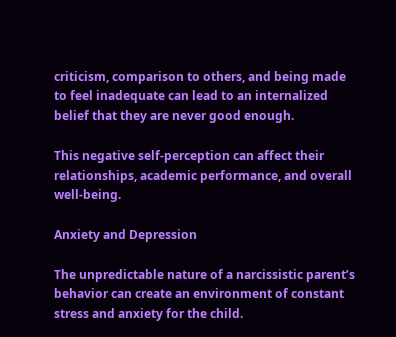criticism, comparison to others, and being made to feel inadequate can lead to an internalized belief that they are never good enough.

This negative self-perception can affect their relationships, academic performance, and overall well-being.

Anxiety and Depression

The unpredictable nature of a narcissistic parent’s behavior can create an environment of constant stress and anxiety for the child.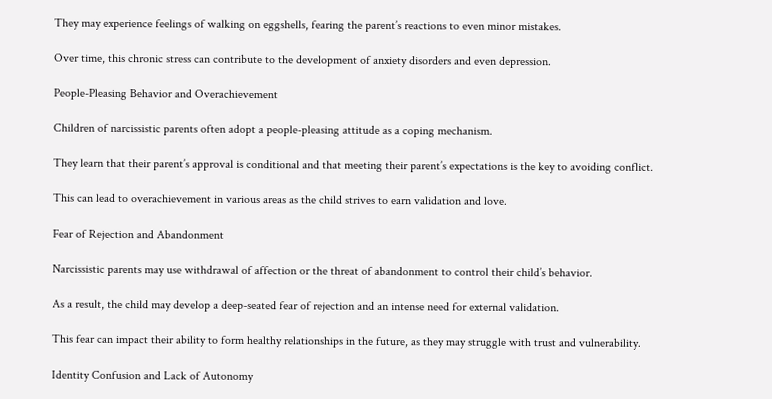They may experience feelings of walking on eggshells, fearing the parent’s reactions to even minor mistakes.

Over time, this chronic stress can contribute to the development of anxiety disorders and even depression.

People-Pleasing Behavior and Overachievement

Children of narcissistic parents often adopt a people-pleasing attitude as a coping mechanism.

They learn that their parent’s approval is conditional and that meeting their parent’s expectations is the key to avoiding conflict.

This can lead to overachievement in various areas as the child strives to earn validation and love.

Fear of Rejection and Abandonment

Narcissistic parents may use withdrawal of affection or the threat of abandonment to control their child’s behavior.

As a result, the child may develop a deep-seated fear of rejection and an intense need for external validation.

This fear can impact their ability to form healthy relationships in the future, as they may struggle with trust and vulnerability.

Identity Confusion and Lack of Autonomy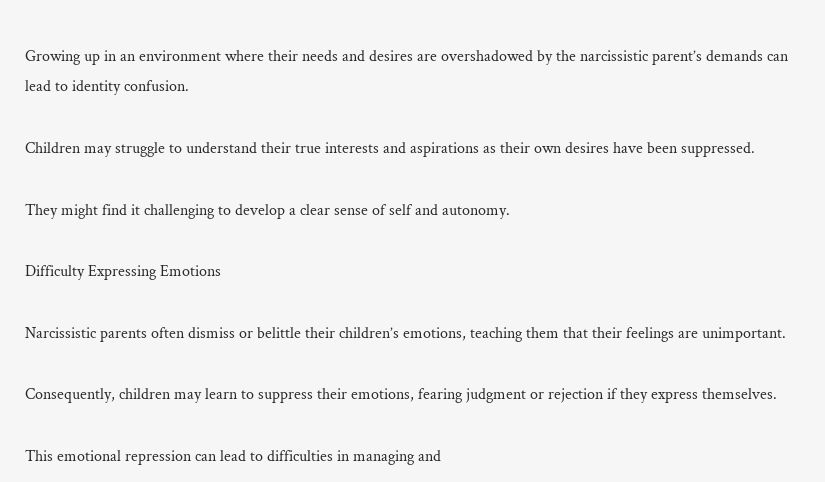Growing up in an environment where their needs and desires are overshadowed by the narcissistic parent’s demands can lead to identity confusion.

Children may struggle to understand their true interests and aspirations as their own desires have been suppressed.

They might find it challenging to develop a clear sense of self and autonomy.

Difficulty Expressing Emotions

Narcissistic parents often dismiss or belittle their children’s emotions, teaching them that their feelings are unimportant.

Consequently, children may learn to suppress their emotions, fearing judgment or rejection if they express themselves.

This emotional repression can lead to difficulties in managing and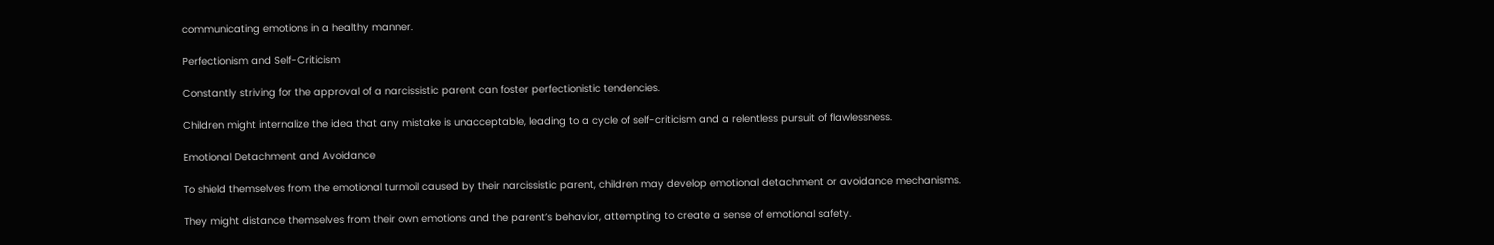communicating emotions in a healthy manner.

Perfectionism and Self-Criticism

Constantly striving for the approval of a narcissistic parent can foster perfectionistic tendencies.

Children might internalize the idea that any mistake is unacceptable, leading to a cycle of self-criticism and a relentless pursuit of flawlessness.

Emotional Detachment and Avoidance

To shield themselves from the emotional turmoil caused by their narcissistic parent, children may develop emotional detachment or avoidance mechanisms.

They might distance themselves from their own emotions and the parent’s behavior, attempting to create a sense of emotional safety.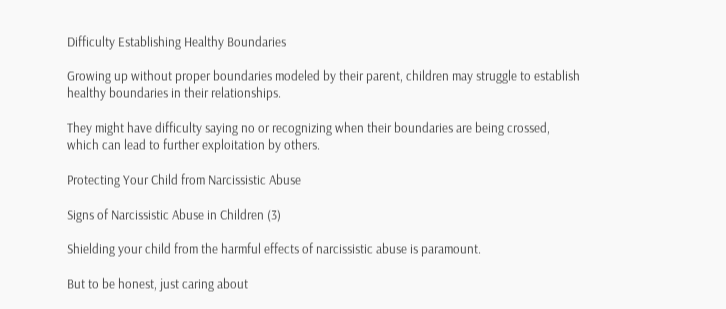Difficulty Establishing Healthy Boundaries

Growing up without proper boundaries modeled by their parent, children may struggle to establish healthy boundaries in their relationships.

They might have difficulty saying no or recognizing when their boundaries are being crossed, which can lead to further exploitation by others.

Protecting Your Child from Narcissistic Abuse

Signs of Narcissistic Abuse in Children (3)

Shielding your child from the harmful effects of narcissistic abuse is paramount.

But to be honest, just caring about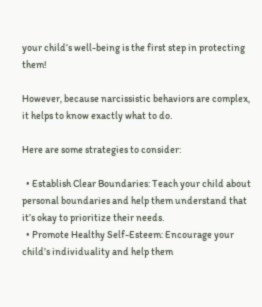your child’s well-being is the first step in protecting them!

However, because narcissistic behaviors are complex, it helps to know exactly what to do.

Here are some strategies to consider:

  • Establish Clear Boundaries: Teach your child about personal boundaries and help them understand that it’s okay to prioritize their needs.
  • Promote Healthy Self-Esteem: Encourage your child’s individuality and help them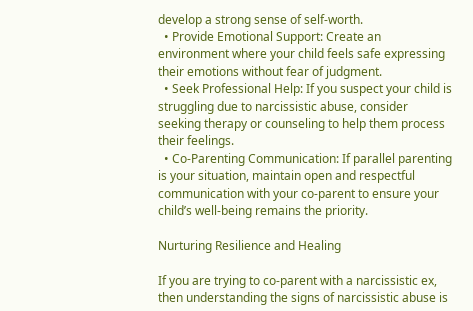develop a strong sense of self-worth.
  • Provide Emotional Support: Create an environment where your child feels safe expressing their emotions without fear of judgment.
  • Seek Professional Help: If you suspect your child is struggling due to narcissistic abuse, consider seeking therapy or counseling to help them process their feelings.
  • Co-Parenting Communication: If parallel parenting is your situation, maintain open and respectful communication with your co-parent to ensure your child’s well-being remains the priority.

Nurturing Resilience and Healing

If you are trying to co-parent with a narcissistic ex, then understanding the signs of narcissistic abuse is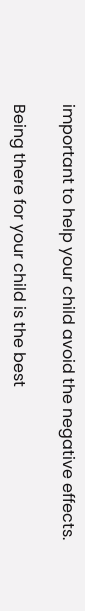important to help your child avoid the negative effects.

Being there for your child is the best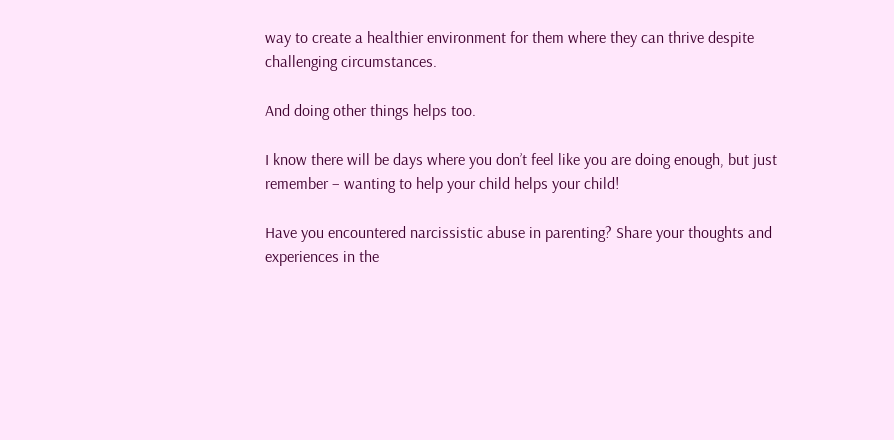way to create a healthier environment for them where they can thrive despite challenging circumstances.

And doing other things helps too.

I know there will be days where you don’t feel like you are doing enough, but just remember – wanting to help your child helps your child!

Have you encountered narcissistic abuse in parenting? Share your thoughts and experiences in the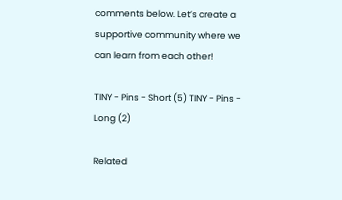comments below. Let’s create a supportive community where we can learn from each other!

TINY - Pins - Short (5) TINY - Pins - Long (2)

Related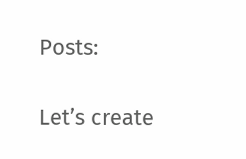Posts:

Let’s create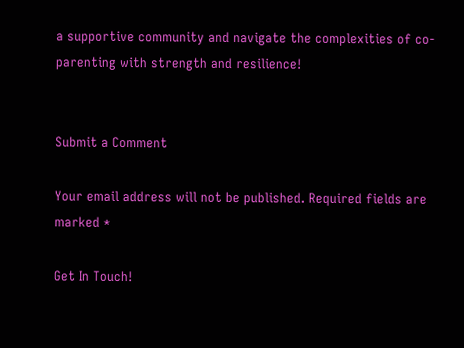a supportive community and navigate the complexities of co-parenting with strength and resilience!


Submit a Comment

Your email address will not be published. Required fields are marked *

Get In Touch!